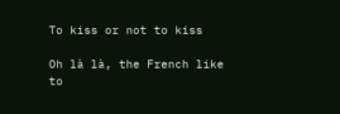To kiss or not to kiss

Oh là là, the French like to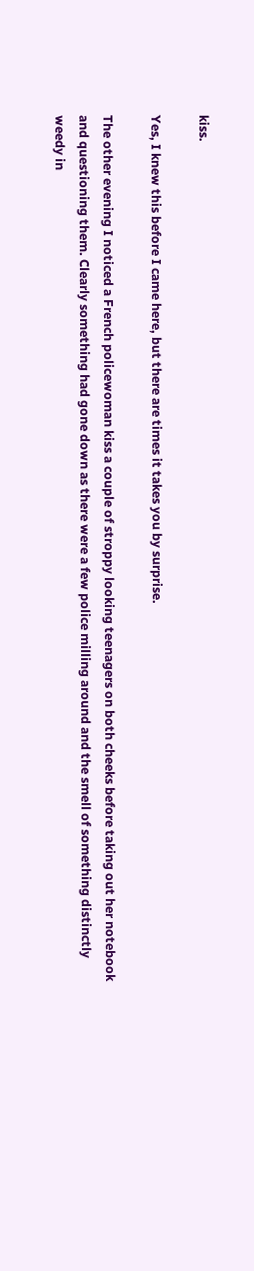kiss.

Yes, I knew this before I came here, but there are times it takes you by surprise.

The other evening I noticed a French policewoman kiss a couple of stroppy looking teenagers on both cheeks before taking out her notebook and questioning them. Clearly something had gone down as there were a few police milling around and the smell of something distinctly weedy in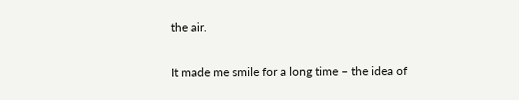the air.

It made me smile for a long time – the idea of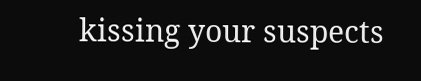kissing your suspects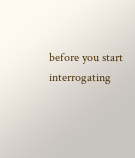before you start interrogating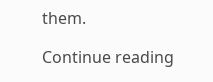them.

Continue reading